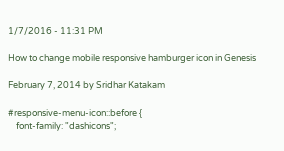1/7/2016 - 11:31 PM

How to change mobile responsive hamburger icon in Genesis

February 7, 2014 by Sridhar Katakam

#responsive-menu-icon::before {
    font-family: "dashicons";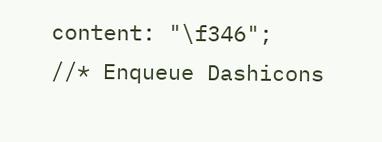content: "\f346";
//* Enqueue Dashicons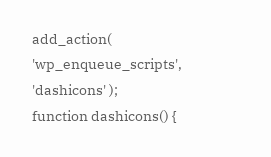add_action( 'wp_enqueue_scripts', 'dashicons' );
function dashicons() {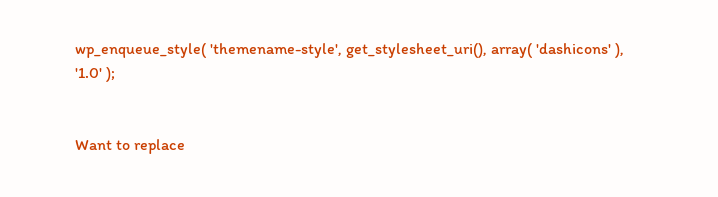wp_enqueue_style( 'themename-style', get_stylesheet_uri(), array( 'dashicons' ), '1.0' );


Want to replace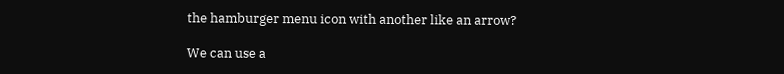the hamburger menu icon with another like an arrow?

We can use a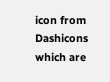icon from Dashicons which are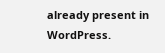already present in WordPress.